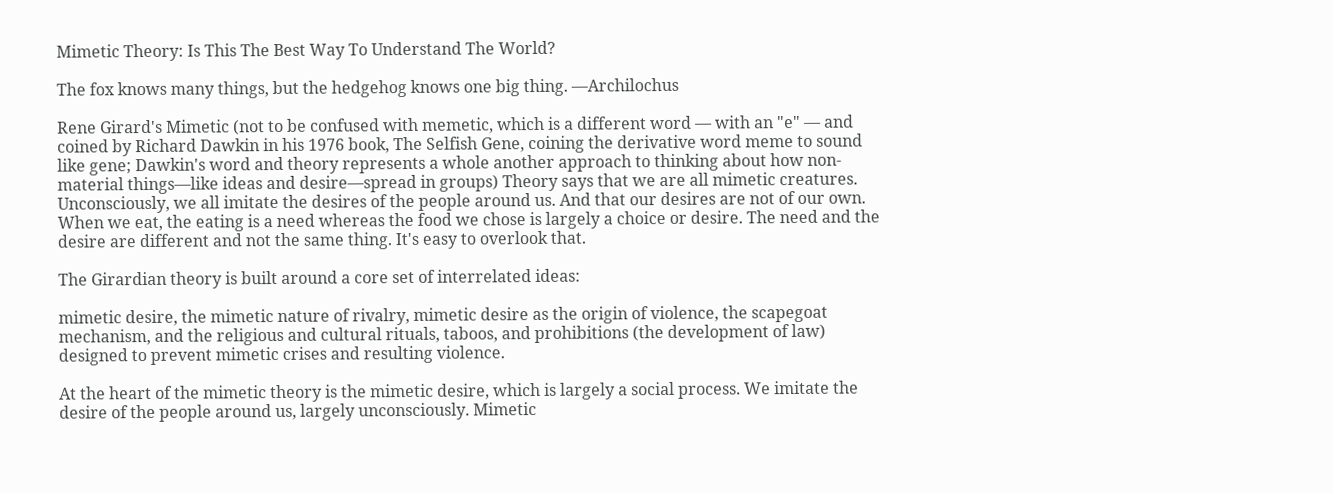Mimetic Theory: Is This The Best Way To Understand The World?

The fox knows many things, but the hedgehog knows one big thing. —Archilochus

Rene Girard's Mimetic (not to be confused with memetic, which is a different word — with an "e" — and coined by Richard Dawkin in his 1976 book, The Selfish Gene, coining the derivative word meme to sound like gene; Dawkin's word and theory represents a whole another approach to thinking about how non-material things—like ideas and desire—spread in groups) Theory says that we are all mimetic creatures. Unconsciously, we all imitate the desires of the people around us. And that our desires are not of our own. When we eat, the eating is a need whereas the food we chose is largely a choice or desire. The need and the desire are different and not the same thing. It's easy to overlook that.

The Girardian theory is built around a core set of interrelated ideas:

mimetic desire, the mimetic nature of rivalry, mimetic desire as the origin of violence, the scapegoat mechanism, and the religious and cultural rituals, taboos, and prohibitions (the development of law) designed to prevent mimetic crises and resulting violence.

At the heart of the mimetic theory is the mimetic desire, which is largely a social process. We imitate the desire of the people around us, largely unconsciously. Mimetic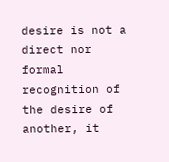desire is not a direct nor formal recognition of the desire of another, it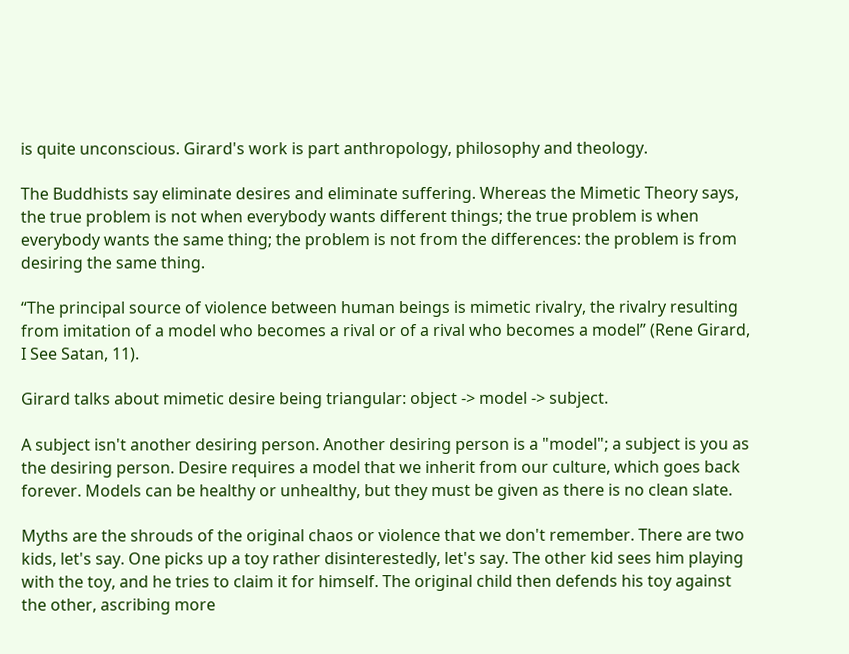is quite unconscious. Girard's work is part anthropology, philosophy and theology.

The Buddhists say eliminate desires and eliminate suffering. Whereas the Mimetic Theory says, the true problem is not when everybody wants different things; the true problem is when everybody wants the same thing; the problem is not from the differences: the problem is from desiring the same thing.

“The principal source of violence between human beings is mimetic rivalry, the rivalry resulting from imitation of a model who becomes a rival or of a rival who becomes a model” (Rene Girard, I See Satan, 11).

Girard talks about mimetic desire being triangular: object -> model -> subject.

A subject isn't another desiring person. Another desiring person is a "model"; a subject is you as the desiring person. Desire requires a model that we inherit from our culture, which goes back forever. Models can be healthy or unhealthy, but they must be given as there is no clean slate.

Myths are the shrouds of the original chaos or violence that we don't remember. There are two kids, let's say. One picks up a toy rather disinterestedly, let's say. The other kid sees him playing with the toy, and he tries to claim it for himself. The original child then defends his toy against the other, ascribing more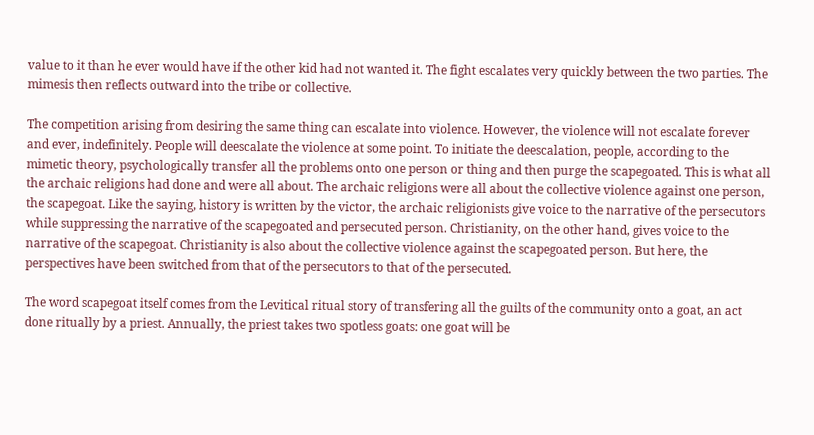value to it than he ever would have if the other kid had not wanted it. The fight escalates very quickly between the two parties. The mimesis then reflects outward into the tribe or collective.

The competition arising from desiring the same thing can escalate into violence. However, the violence will not escalate forever and ever, indefinitely. People will deescalate the violence at some point. To initiate the deescalation, people, according to the mimetic theory, psychologically transfer all the problems onto one person or thing and then purge the scapegoated. This is what all the archaic religions had done and were all about. The archaic religions were all about the collective violence against one person, the scapegoat. Like the saying, history is written by the victor, the archaic religionists give voice to the narrative of the persecutors while suppressing the narrative of the scapegoated and persecuted person. Christianity, on the other hand, gives voice to the narrative of the scapegoat. Christianity is also about the collective violence against the scapegoated person. But here, the perspectives have been switched from that of the persecutors to that of the persecuted.

The word scapegoat itself comes from the Levitical ritual story of transfering all the guilts of the community onto a goat, an act done ritually by a priest. Annually, the priest takes two spotless goats: one goat will be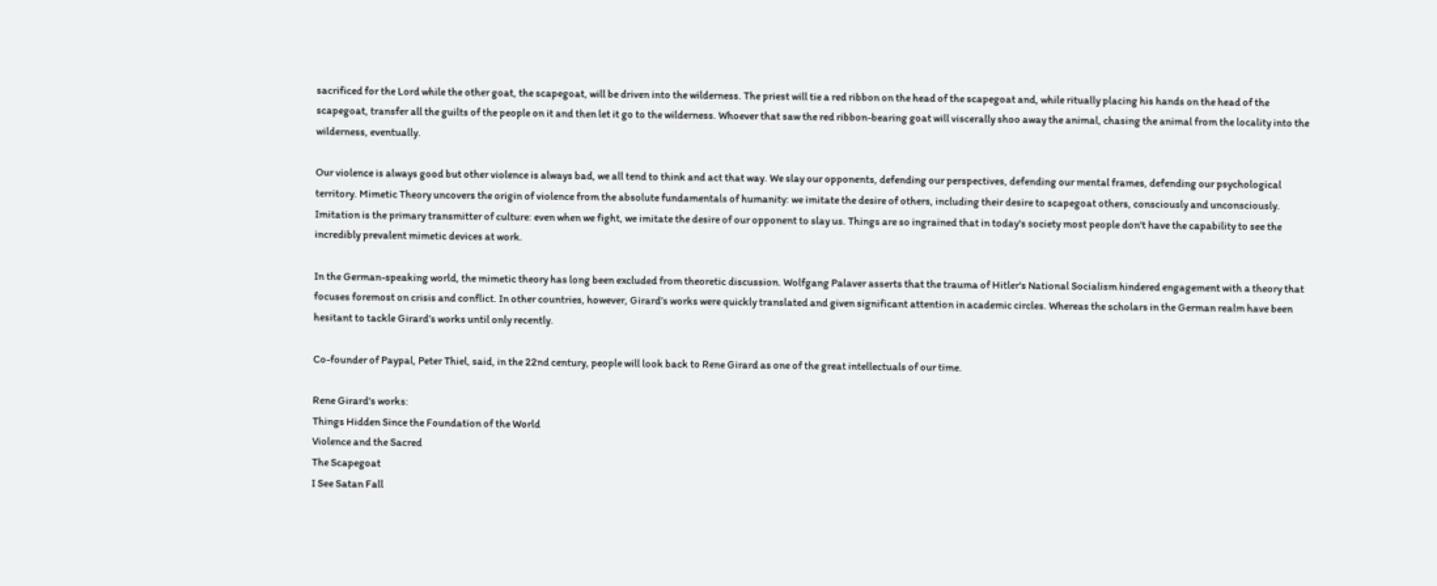sacrificed for the Lord while the other goat, the scapegoat, will be driven into the wilderness. The priest will tie a red ribbon on the head of the scapegoat and, while ritually placing his hands on the head of the scapegoat, transfer all the guilts of the people on it and then let it go to the wilderness. Whoever that saw the red ribbon-bearing goat will viscerally shoo away the animal, chasing the animal from the locality into the wilderness, eventually.

Our violence is always good but other violence is always bad, we all tend to think and act that way. We slay our opponents, defending our perspectives, defending our mental frames, defending our psychological territory. Mimetic Theory uncovers the origin of violence from the absolute fundamentals of humanity: we imitate the desire of others, including their desire to scapegoat others, consciously and unconsciously. Imitation is the primary transmitter of culture: even when we fight, we imitate the desire of our opponent to slay us. Things are so ingrained that in today's society most people don't have the capability to see the incredibly prevalent mimetic devices at work.

In the German-speaking world, the mimetic theory has long been excluded from theoretic discussion. Wolfgang Palaver asserts that the trauma of Hitler's National Socialism hindered engagement with a theory that focuses foremost on crisis and conflict. In other countries, however, Girard’s works were quickly translated and given significant attention in academic circles. Whereas the scholars in the German realm have been hesitant to tackle Girard’s works until only recently.

Co-founder of Paypal, Peter Thiel, said, in the 22nd century, people will look back to Rene Girard as one of the great intellectuals of our time.

Rene Girard's works:
Things Hidden Since the Foundation of the World
Violence and the Sacred
The Scapegoat
I See Satan Fall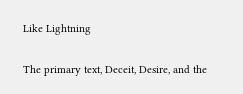Like Lightning

The primary text, Deceit, Desire, and the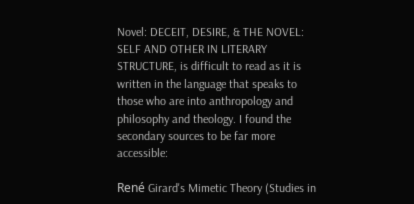Novel: DECEIT, DESIRE, & THE NOVEL: SELF AND OTHER IN LITERARY STRUCTURE, is difficult to read as it is written in the language that speaks to those who are into anthropology and philosophy and theology. I found the secondary sources to be far more accessible:

René Girard's Mimetic Theory (Studies in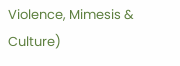Violence, Mimesis & Culture)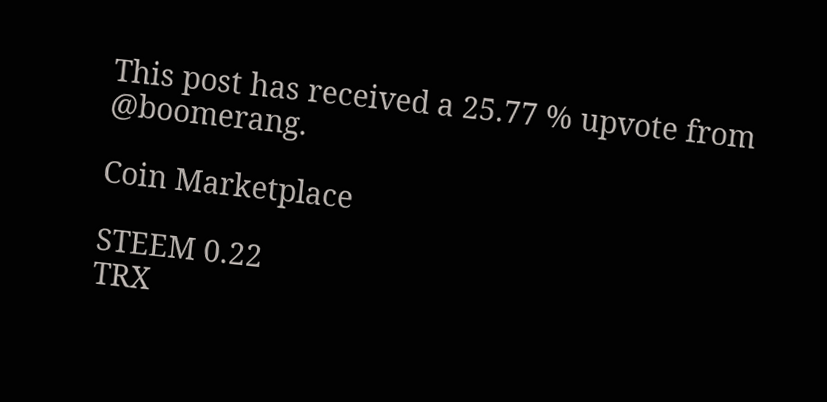This post has received a 25.77 % upvote from @boomerang.

Coin Marketplace

STEEM 0.22
TRX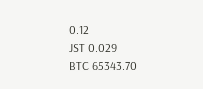0.12
JST 0.029
BTC 65343.70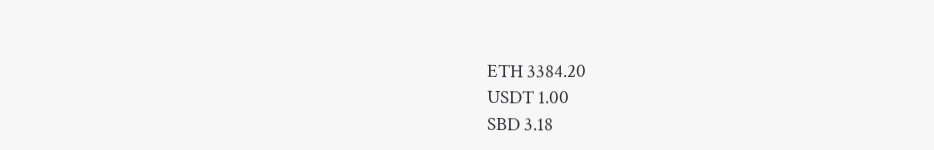ETH 3384.20
USDT 1.00
SBD 3.18